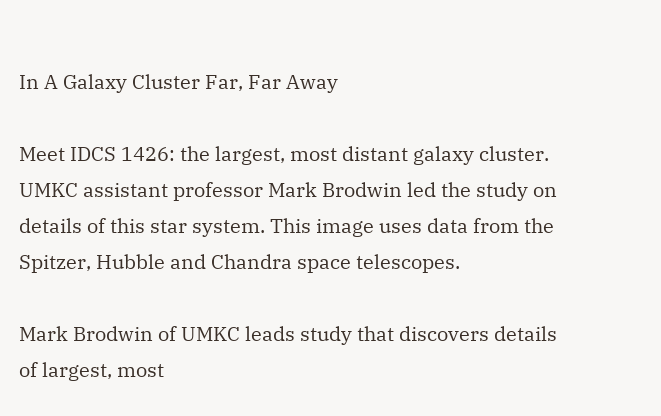In A Galaxy Cluster Far, Far Away

Meet IDCS 1426: the largest, most distant galaxy cluster. UMKC assistant professor Mark Brodwin led the study on details of this star system. This image uses data from the Spitzer, Hubble and Chandra space telescopes.

Mark Brodwin of UMKC leads study that discovers details of largest, most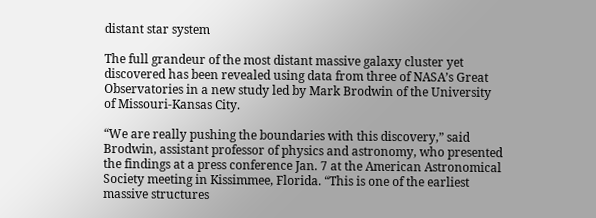distant star system

The full grandeur of the most distant massive galaxy cluster yet discovered has been revealed using data from three of NASA’s Great Observatories in a new study led by Mark Brodwin of the University of Missouri-Kansas City.

“We are really pushing the boundaries with this discovery,” said Brodwin, assistant professor of physics and astronomy, who presented the findings at a press conference Jan. 7 at the American Astronomical Society meeting in Kissimmee, Florida. “This is one of the earliest massive structures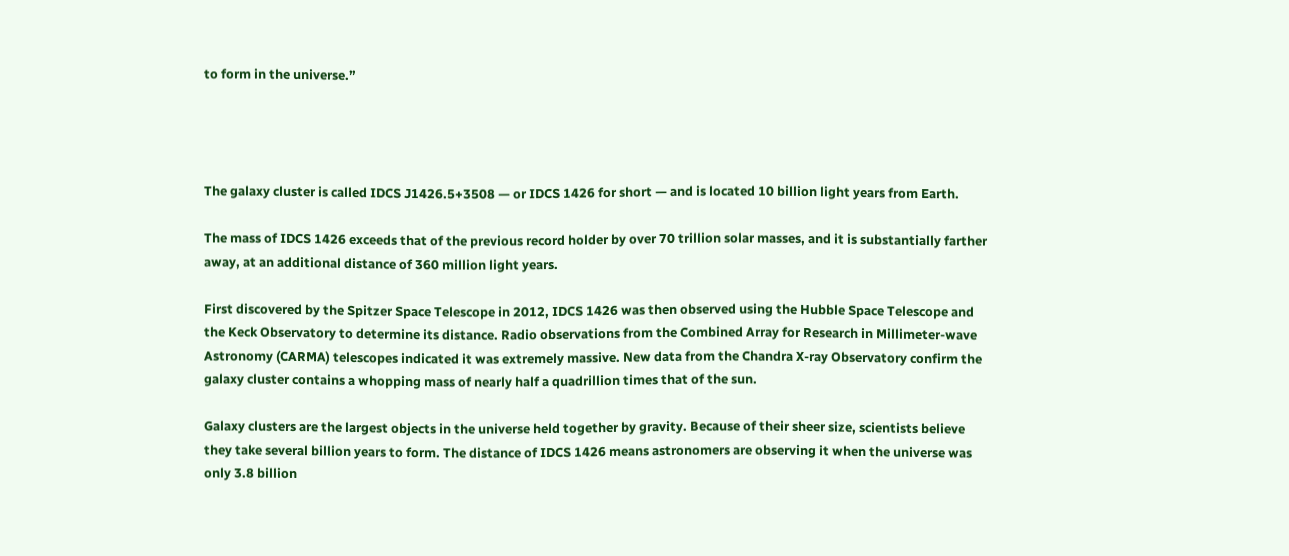to form in the universe.”




The galaxy cluster is called IDCS J1426.5+3508 — or IDCS 1426 for short — and is located 10 billion light years from Earth.

The mass of IDCS 1426 exceeds that of the previous record holder by over 70 trillion solar masses, and it is substantially farther away, at an additional distance of 360 million light years.

First discovered by the Spitzer Space Telescope in 2012, IDCS 1426 was then observed using the Hubble Space Telescope and the Keck Observatory to determine its distance. Radio observations from the Combined Array for Research in Millimeter-wave Astronomy (CARMA) telescopes indicated it was extremely massive. New data from the Chandra X-ray Observatory confirm the galaxy cluster contains a whopping mass of nearly half a quadrillion times that of the sun.

Galaxy clusters are the largest objects in the universe held together by gravity. Because of their sheer size, scientists believe they take several billion years to form. The distance of IDCS 1426 means astronomers are observing it when the universe was only 3.8 billion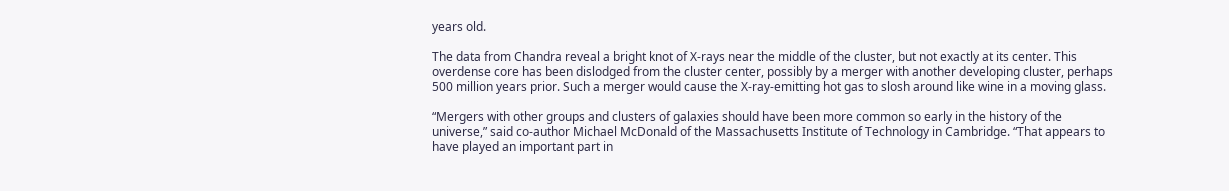years old.

The data from Chandra reveal a bright knot of X-rays near the middle of the cluster, but not exactly at its center. This overdense core has been dislodged from the cluster center, possibly by a merger with another developing cluster, perhaps 500 million years prior. Such a merger would cause the X-ray-emitting hot gas to slosh around like wine in a moving glass.

“Mergers with other groups and clusters of galaxies should have been more common so early in the history of the universe,” said co-author Michael McDonald of the Massachusetts Institute of Technology in Cambridge. “That appears to have played an important part in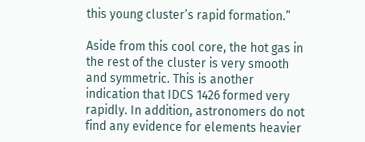this young cluster’s rapid formation.”

Aside from this cool core, the hot gas in the rest of the cluster is very smooth and symmetric. This is another indication that IDCS 1426 formed very rapidly. In addition, astronomers do not find any evidence for elements heavier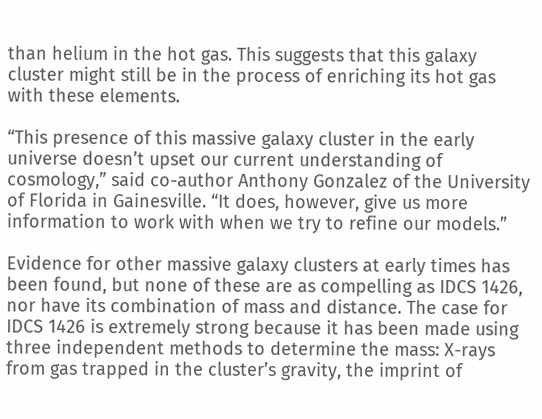than helium in the hot gas. This suggests that this galaxy cluster might still be in the process of enriching its hot gas with these elements.

“This presence of this massive galaxy cluster in the early universe doesn’t upset our current understanding of cosmology,” said co-author Anthony Gonzalez of the University of Florida in Gainesville. “It does, however, give us more information to work with when we try to refine our models.”

Evidence for other massive galaxy clusters at early times has been found, but none of these are as compelling as IDCS 1426, nor have its combination of mass and distance. The case for IDCS 1426 is extremely strong because it has been made using three independent methods to determine the mass: X-rays from gas trapped in the cluster’s gravity, the imprint of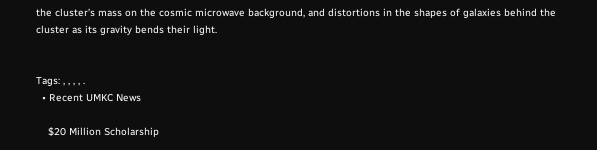the cluster’s mass on the cosmic microwave background, and distortions in the shapes of galaxies behind the cluster as its gravity bends their light.


Tags: , , , , .
  • Recent UMKC News

    $20 Million Scholarship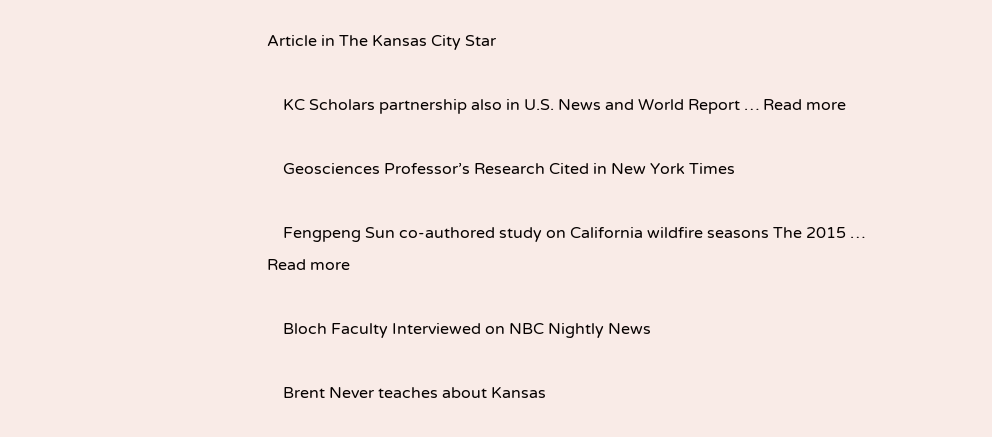Article in The Kansas City Star

    KC Scholars partnership also in U.S. News and World Report … Read more

    Geosciences Professor’s Research Cited in New York Times

    Fengpeng Sun co-authored study on California wildfire seasons The 2015 … Read more

    Bloch Faculty Interviewed on NBC Nightly News

    Brent Never teaches about Kansas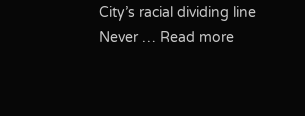City’s racial dividing line Never … Read more